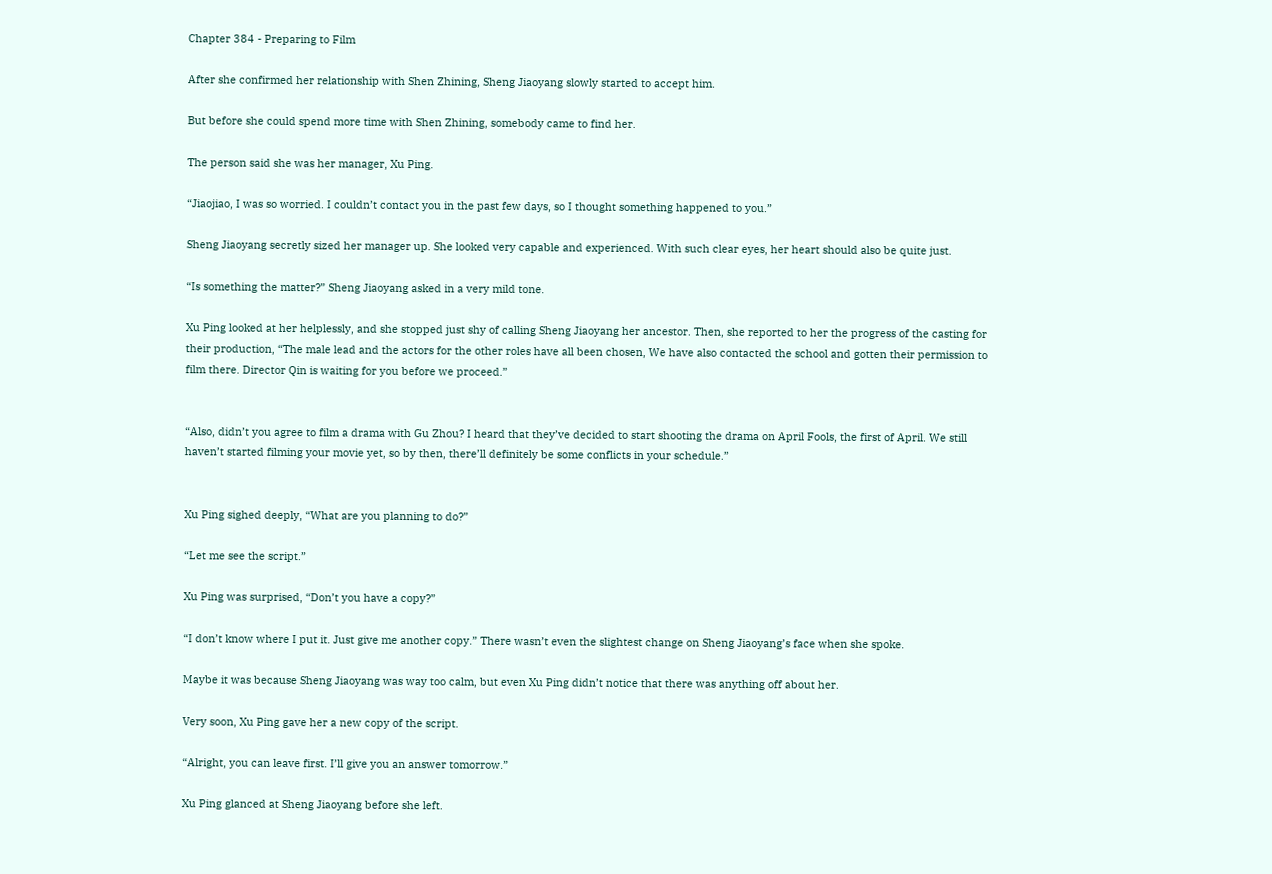Chapter 384 - Preparing to Film

After she confirmed her relationship with Shen Zhining, Sheng Jiaoyang slowly started to accept him.

But before she could spend more time with Shen Zhining, somebody came to find her.

The person said she was her manager, Xu Ping.

“Jiaojiao, I was so worried. I couldn’t contact you in the past few days, so I thought something happened to you.”

Sheng Jiaoyang secretly sized her manager up. She looked very capable and experienced. With such clear eyes, her heart should also be quite just.

“Is something the matter?” Sheng Jiaoyang asked in a very mild tone.

Xu Ping looked at her helplessly, and she stopped just shy of calling Sheng Jiaoyang her ancestor. Then, she reported to her the progress of the casting for their production, “The male lead and the actors for the other roles have all been chosen, We have also contacted the school and gotten their permission to film there. Director Qin is waiting for you before we proceed.”


“Also, didn’t you agree to film a drama with Gu Zhou? I heard that they’ve decided to start shooting the drama on April Fools, the first of April. We still haven’t started filming your movie yet, so by then, there’ll definitely be some conflicts in your schedule.”


Xu Ping sighed deeply, “What are you planning to do?”

“Let me see the script.”

Xu Ping was surprised, “Don’t you have a copy?”

“I don’t know where I put it. Just give me another copy.” There wasn’t even the slightest change on Sheng Jiaoyang’s face when she spoke.

Maybe it was because Sheng Jiaoyang was way too calm, but even Xu Ping didn’t notice that there was anything off about her.

Very soon, Xu Ping gave her a new copy of the script.

“Alright, you can leave first. I’ll give you an answer tomorrow.”

Xu Ping glanced at Sheng Jiaoyang before she left.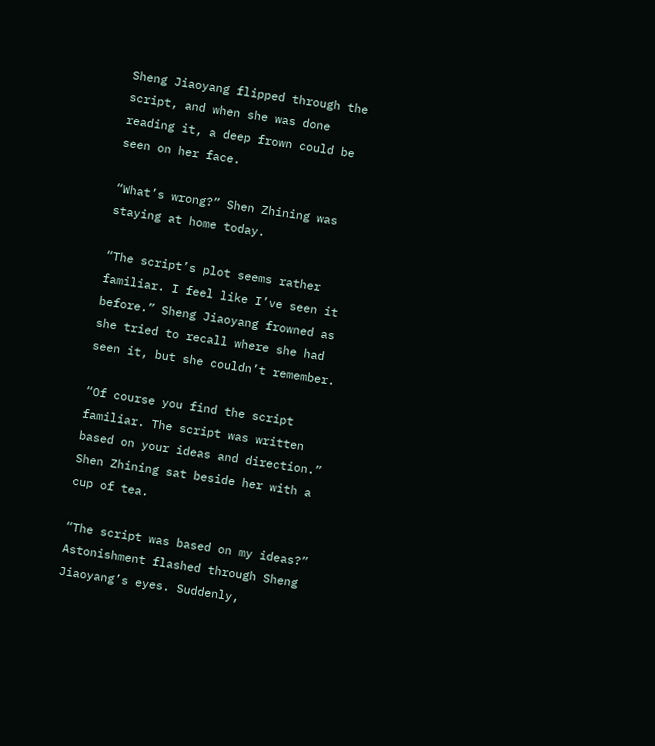Sheng Jiaoyang flipped through the script, and when she was done reading it, a deep frown could be seen on her face.

“What’s wrong?” Shen Zhining was staying at home today.

“The script’s plot seems rather familiar. I feel like I’ve seen it before.” Sheng Jiaoyang frowned as she tried to recall where she had seen it, but she couldn’t remember.

“Of course you find the script familiar. The script was written based on your ideas and direction.” Shen Zhining sat beside her with a cup of tea.

“The script was based on my ideas?” Astonishment flashed through Sheng Jiaoyang’s eyes. Suddenly,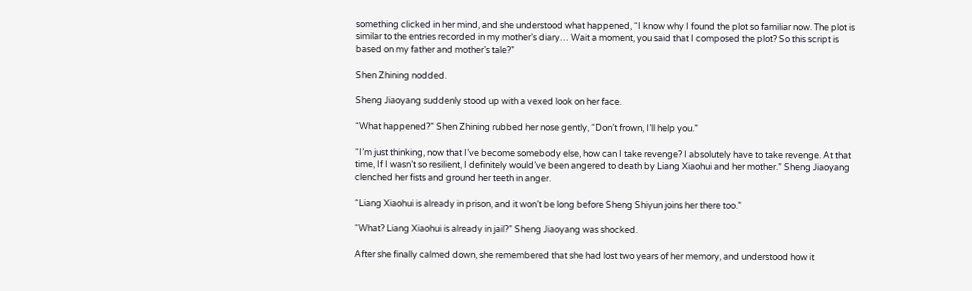something clicked in her mind, and she understood what happened, “I know why I found the plot so familiar now. The plot is similar to the entries recorded in my mother’s diary… Wait a moment, you said that I composed the plot? So this script is based on my father and mother’s tale?”

Shen Zhining nodded.

Sheng Jiaoyang suddenly stood up with a vexed look on her face.

“What happened?” Shen Zhining rubbed her nose gently, “Don’t frown, I’ll help you.”

“I’m just thinking, now that I’ve become somebody else, how can I take revenge? I absolutely have to take revenge. At that time, If I wasn’t so resilient, I definitely would’ve been angered to death by Liang Xiaohui and her mother.” Sheng Jiaoyang clenched her fists and ground her teeth in anger.

“Liang Xiaohui is already in prison, and it won’t be long before Sheng Shiyun joins her there too.”

“What? Liang Xiaohui is already in jail?” Sheng Jiaoyang was shocked.

After she finally calmed down, she remembered that she had lost two years of her memory, and understood how it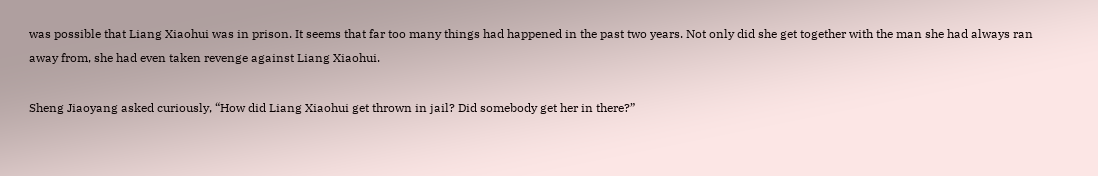was possible that Liang Xiaohui was in prison. It seems that far too many things had happened in the past two years. Not only did she get together with the man she had always ran away from, she had even taken revenge against Liang Xiaohui.

Sheng Jiaoyang asked curiously, “How did Liang Xiaohui get thrown in jail? Did somebody get her in there?”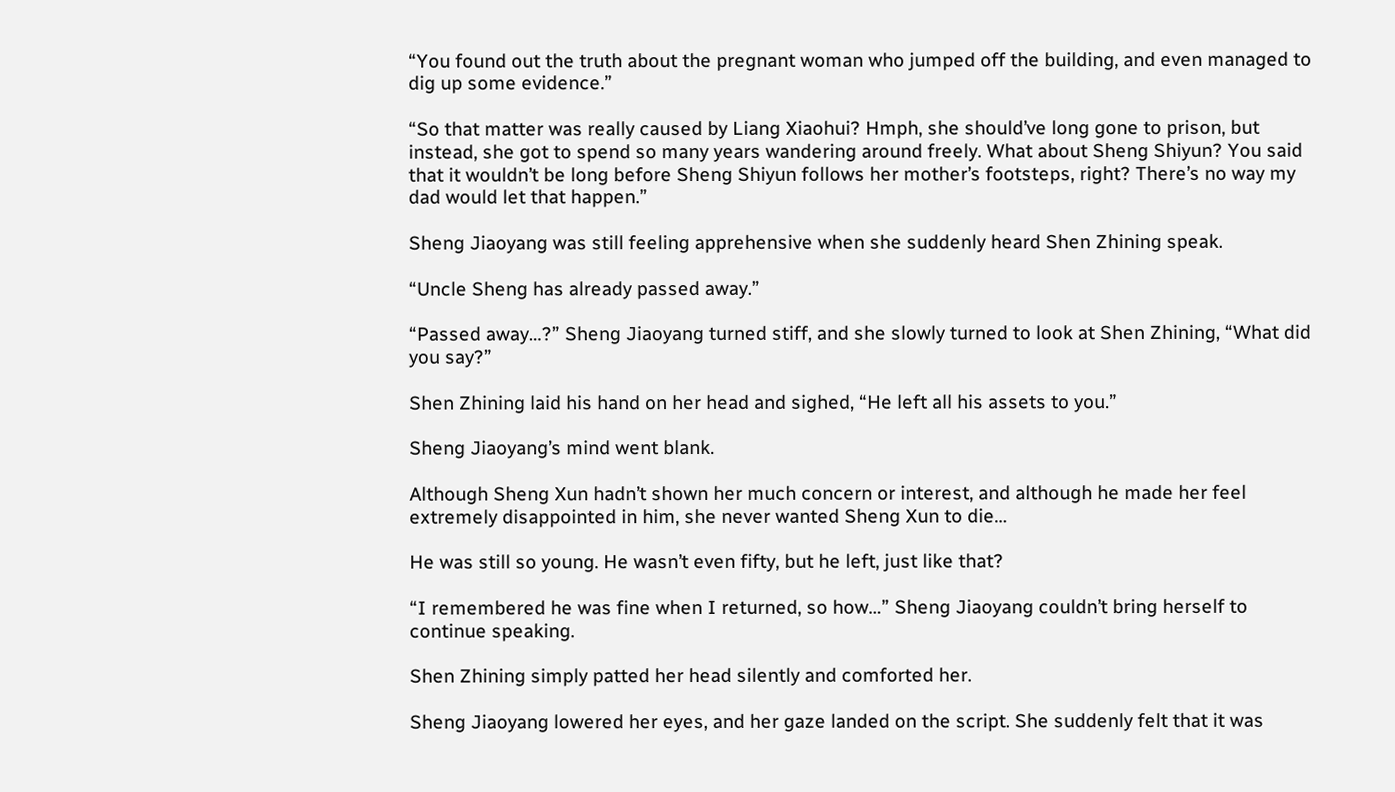“You found out the truth about the pregnant woman who jumped off the building, and even managed to dig up some evidence.”

“So that matter was really caused by Liang Xiaohui? Hmph, she should’ve long gone to prison, but instead, she got to spend so many years wandering around freely. What about Sheng Shiyun? You said that it wouldn’t be long before Sheng Shiyun follows her mother’s footsteps, right? There’s no way my dad would let that happen.”

Sheng Jiaoyang was still feeling apprehensive when she suddenly heard Shen Zhining speak.

“Uncle Sheng has already passed away.”

“Passed away…?” Sheng Jiaoyang turned stiff, and she slowly turned to look at Shen Zhining, “What did you say?”

Shen Zhining laid his hand on her head and sighed, “He left all his assets to you.”

Sheng Jiaoyang’s mind went blank.

Although Sheng Xun hadn’t shown her much concern or interest, and although he made her feel extremely disappointed in him, she never wanted Sheng Xun to die…

He was still so young. He wasn’t even fifty, but he left, just like that?

“I remembered he was fine when I returned, so how…” Sheng Jiaoyang couldn’t bring herself to continue speaking.

Shen Zhining simply patted her head silently and comforted her.

Sheng Jiaoyang lowered her eyes, and her gaze landed on the script. She suddenly felt that it was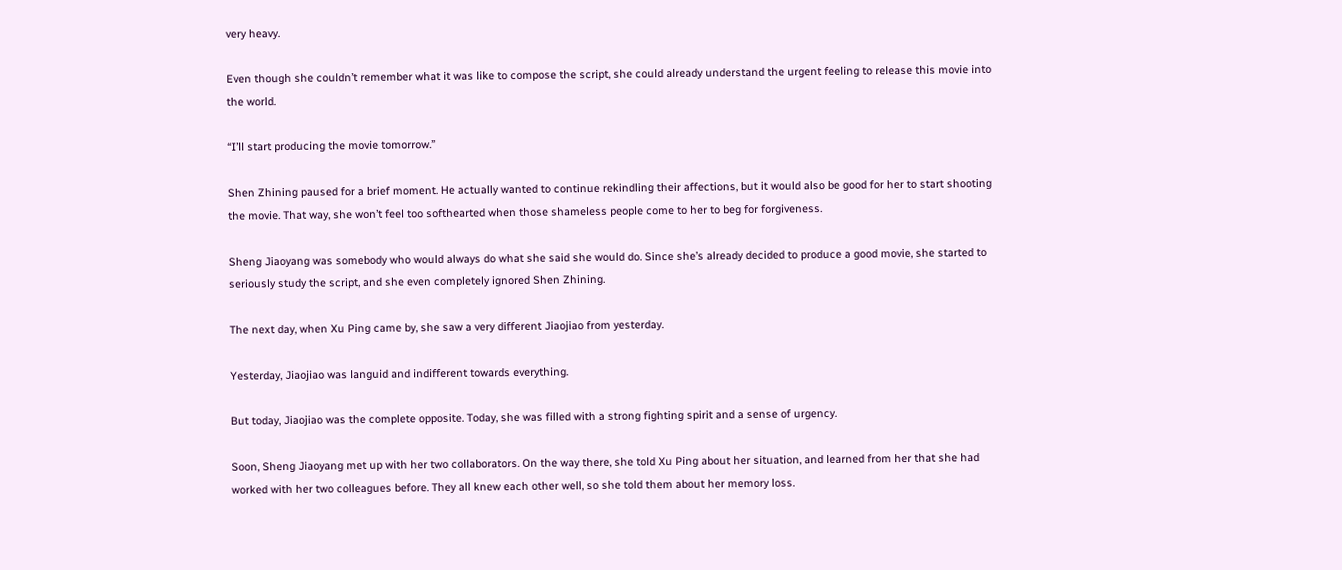very heavy.

Even though she couldn’t remember what it was like to compose the script, she could already understand the urgent feeling to release this movie into the world.

“I’ll start producing the movie tomorrow.”

Shen Zhining paused for a brief moment. He actually wanted to continue rekindling their affections, but it would also be good for her to start shooting the movie. That way, she won’t feel too softhearted when those shameless people come to her to beg for forgiveness.

Sheng Jiaoyang was somebody who would always do what she said she would do. Since she’s already decided to produce a good movie, she started to seriously study the script, and she even completely ignored Shen Zhining.

The next day, when Xu Ping came by, she saw a very different Jiaojiao from yesterday.

Yesterday, Jiaojiao was languid and indifferent towards everything.

But today, Jiaojiao was the complete opposite. Today, she was filled with a strong fighting spirit and a sense of urgency.

Soon, Sheng Jiaoyang met up with her two collaborators. On the way there, she told Xu Ping about her situation, and learned from her that she had worked with her two colleagues before. They all knew each other well, so she told them about her memory loss.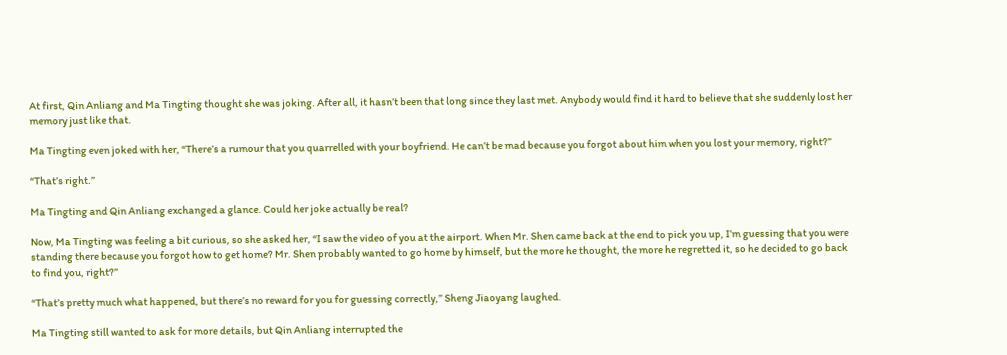At first, Qin Anliang and Ma Tingting thought she was joking. After all, it hasn’t been that long since they last met. Anybody would find it hard to believe that she suddenly lost her memory just like that.

Ma Tingting even joked with her, “There’s a rumour that you quarrelled with your boyfriend. He can’t be mad because you forgot about him when you lost your memory, right?”

“That’s right.”

Ma Tingting and Qin Anliang exchanged a glance. Could her joke actually be real?

Now, Ma Tingting was feeling a bit curious, so she asked her, “I saw the video of you at the airport. When Mr. Shen came back at the end to pick you up, I’m guessing that you were standing there because you forgot how to get home? Mr. Shen probably wanted to go home by himself, but the more he thought, the more he regretted it, so he decided to go back to find you, right?”

“That’s pretty much what happened, but there’s no reward for you for guessing correctly,” Sheng Jiaoyang laughed.

Ma Tingting still wanted to ask for more details, but Qin Anliang interrupted the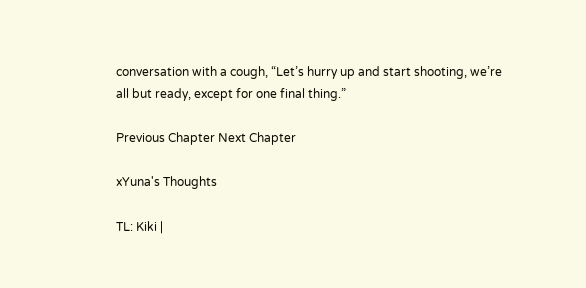conversation with a cough, “Let’s hurry up and start shooting, we’re all but ready, except for one final thing.”

Previous Chapter Next Chapter

xYuna's Thoughts

TL: Kiki |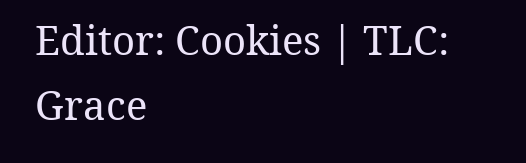Editor: Cookies | TLC: Grace